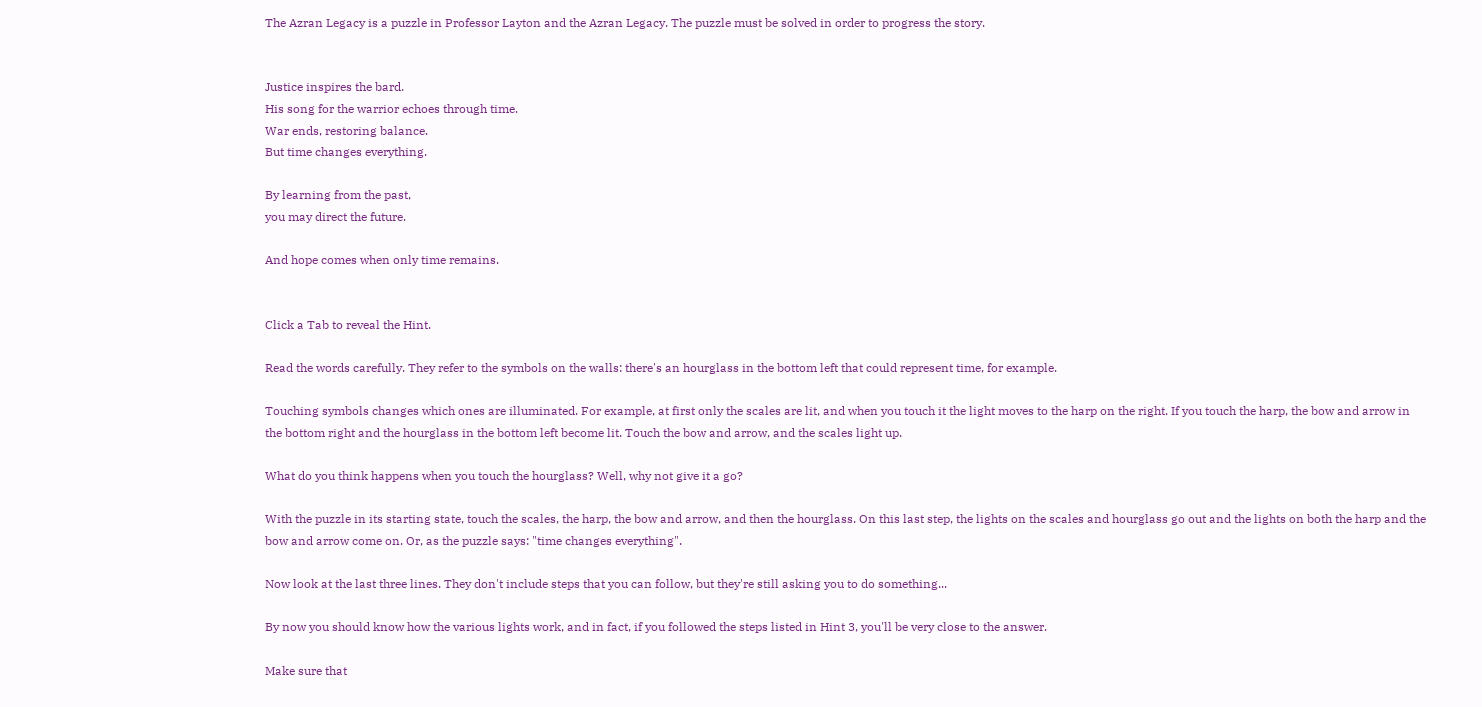The Azran Legacy is a puzzle in Professor Layton and the Azran Legacy. The puzzle must be solved in order to progress the story.


Justice inspires the bard.
His song for the warrior echoes through time.
War ends, restoring balance.
But time changes everything.

By learning from the past,
you may direct the future.

And hope comes when only time remains.


Click a Tab to reveal the Hint.

Read the words carefully. They refer to the symbols on the walls: there's an hourglass in the bottom left that could represent time, for example.

Touching symbols changes which ones are illuminated. For example, at first only the scales are lit, and when you touch it the light moves to the harp on the right. If you touch the harp, the bow and arrow in the bottom right and the hourglass in the bottom left become lit. Touch the bow and arrow, and the scales light up.

What do you think happens when you touch the hourglass? Well, why not give it a go?

With the puzzle in its starting state, touch the scales, the harp, the bow and arrow, and then the hourglass. On this last step, the lights on the scales and hourglass go out and the lights on both the harp and the bow and arrow come on. Or, as the puzzle says: "time changes everything".

Now look at the last three lines. They don't include steps that you can follow, but they're still asking you to do something...

By now you should know how the various lights work, and in fact, if you followed the steps listed in Hint 3, you'll be very close to the answer.

Make sure that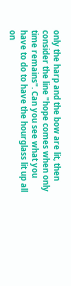only the harp and the bow are lit, then consider the line "hope comes when only time remains". Can you see what you have to do to have the hourglass lit up all on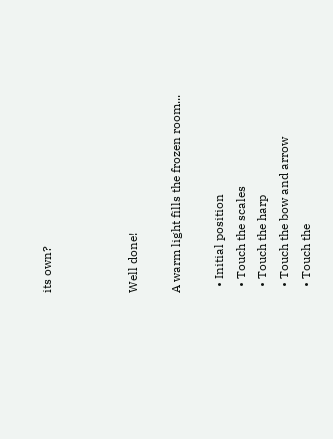its own?



Well done!

A warm light fills the frozen room...

  • Initial position
  • Touch the scales
  • Touch the harp
  • Touch the bow and arrow
  • Touch the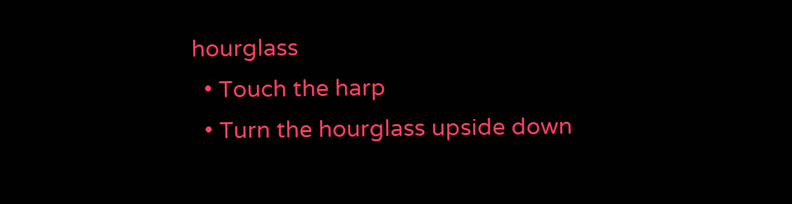hourglass
  • Touch the harp
  • Turn the hourglass upside down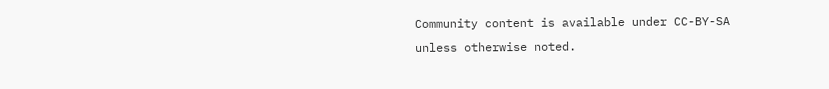Community content is available under CC-BY-SA unless otherwise noted.